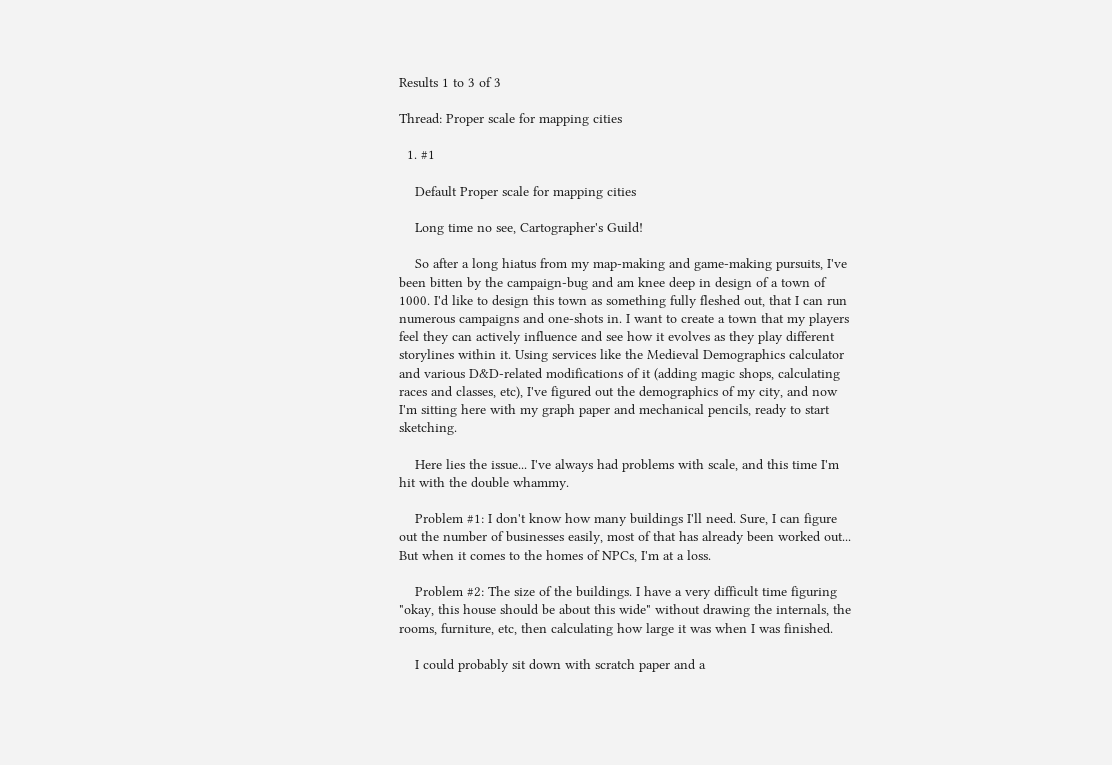Results 1 to 3 of 3

Thread: Proper scale for mapping cities

  1. #1

    Default Proper scale for mapping cities

    Long time no see, Cartographer's Guild!

    So after a long hiatus from my map-making and game-making pursuits, I've been bitten by the campaign-bug and am knee deep in design of a town of 1000. I'd like to design this town as something fully fleshed out, that I can run numerous campaigns and one-shots in. I want to create a town that my players feel they can actively influence and see how it evolves as they play different storylines within it. Using services like the Medieval Demographics calculator and various D&D-related modifications of it (adding magic shops, calculating races and classes, etc), I've figured out the demographics of my city, and now I'm sitting here with my graph paper and mechanical pencils, ready to start sketching.

    Here lies the issue... I've always had problems with scale, and this time I'm hit with the double whammy.

    Problem #1: I don't know how many buildings I'll need. Sure, I can figure out the number of businesses easily, most of that has already been worked out... But when it comes to the homes of NPCs, I'm at a loss.

    Problem #2: The size of the buildings. I have a very difficult time figuring "okay, this house should be about this wide" without drawing the internals, the rooms, furniture, etc, then calculating how large it was when I was finished.

    I could probably sit down with scratch paper and a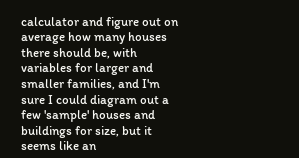calculator and figure out on average how many houses there should be, with variables for larger and smaller families, and I'm sure I could diagram out a few 'sample' houses and buildings for size, but it seems like an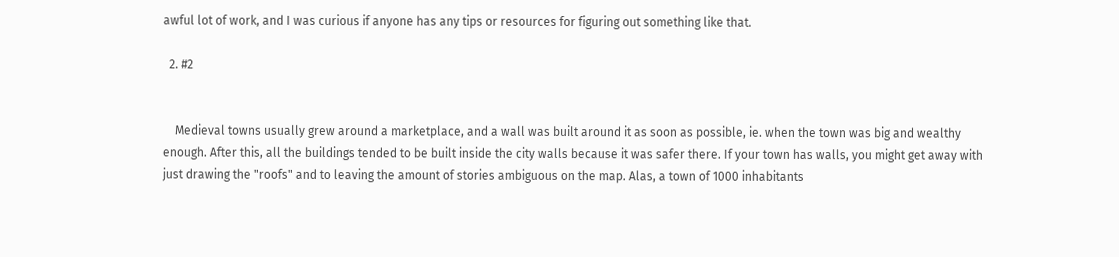awful lot of work, and I was curious if anyone has any tips or resources for figuring out something like that.

  2. #2


    Medieval towns usually grew around a marketplace, and a wall was built around it as soon as possible, ie. when the town was big and wealthy enough. After this, all the buildings tended to be built inside the city walls because it was safer there. If your town has walls, you might get away with just drawing the "roofs" and to leaving the amount of stories ambiguous on the map. Alas, a town of 1000 inhabitants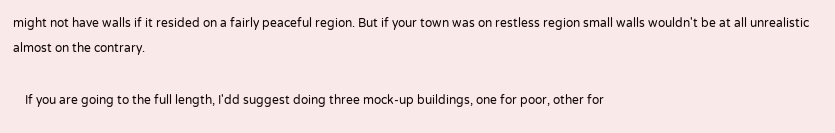might not have walls if it resided on a fairly peaceful region. But if your town was on restless region small walls wouldn't be at all unrealistic almost on the contrary.

    If you are going to the full length, I'dd suggest doing three mock-up buildings, one for poor, other for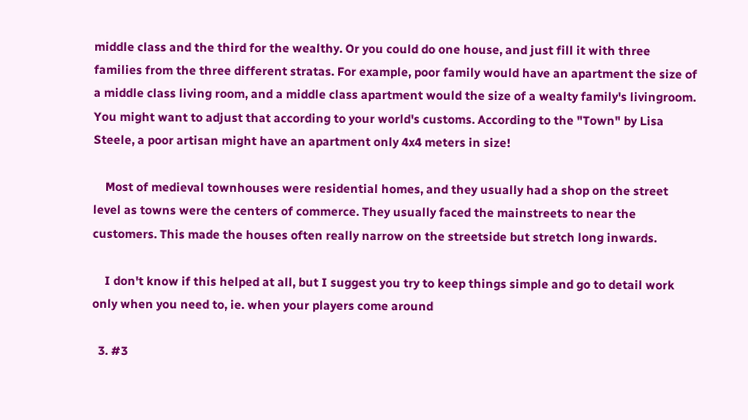middle class and the third for the wealthy. Or you could do one house, and just fill it with three families from the three different stratas. For example, poor family would have an apartment the size of a middle class living room, and a middle class apartment would the size of a wealty family's livingroom. You might want to adjust that according to your world's customs. According to the "Town" by Lisa Steele, a poor artisan might have an apartment only 4x4 meters in size!

    Most of medieval townhouses were residential homes, and they usually had a shop on the street level as towns were the centers of commerce. They usually faced the mainstreets to near the customers. This made the houses often really narrow on the streetside but stretch long inwards.

    I don't know if this helped at all, but I suggest you try to keep things simple and go to detail work only when you need to, ie. when your players come around

  3. #3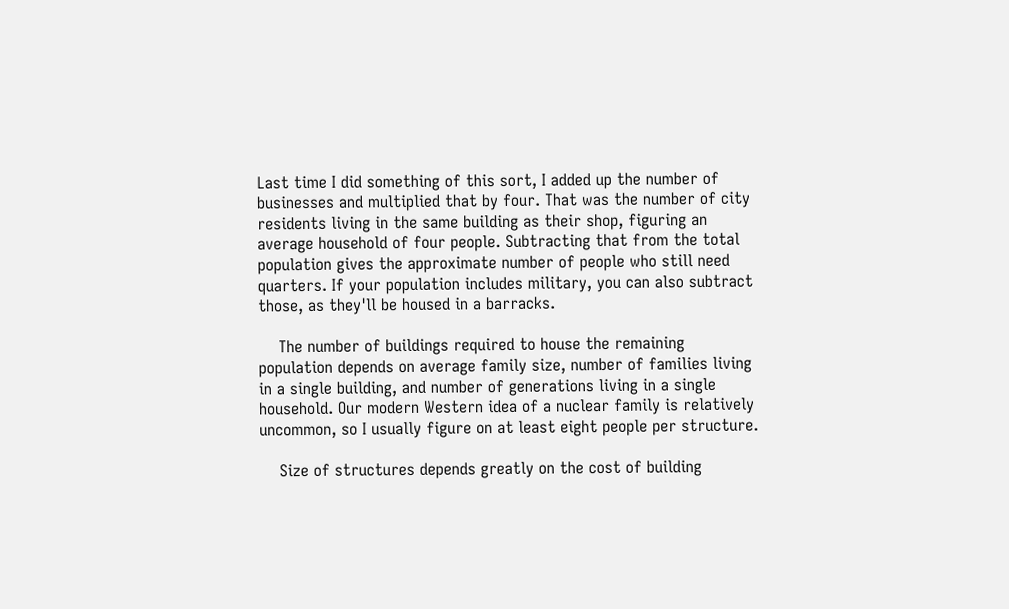Last time I did something of this sort, I added up the number of businesses and multiplied that by four. That was the number of city residents living in the same building as their shop, figuring an average household of four people. Subtracting that from the total population gives the approximate number of people who still need quarters. If your population includes military, you can also subtract those, as they'll be housed in a barracks.

    The number of buildings required to house the remaining population depends on average family size, number of families living in a single building, and number of generations living in a single household. Our modern Western idea of a nuclear family is relatively uncommon, so I usually figure on at least eight people per structure.

    Size of structures depends greatly on the cost of building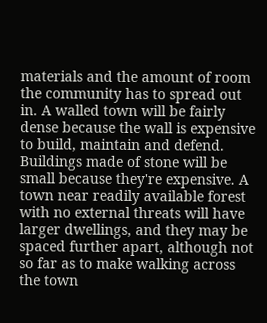materials and the amount of room the community has to spread out in. A walled town will be fairly dense because the wall is expensive to build, maintain and defend. Buildings made of stone will be small because they're expensive. A town near readily available forest with no external threats will have larger dwellings, and they may be spaced further apart, although not so far as to make walking across the town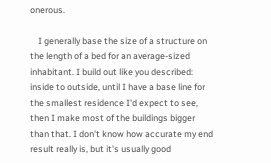onerous.

    I generally base the size of a structure on the length of a bed for an average-sized inhabitant. I build out like you described: inside to outside, until I have a base line for the smallest residence I'd expect to see, then I make most of the buildings bigger than that. I don't know how accurate my end result really is, but it's usually good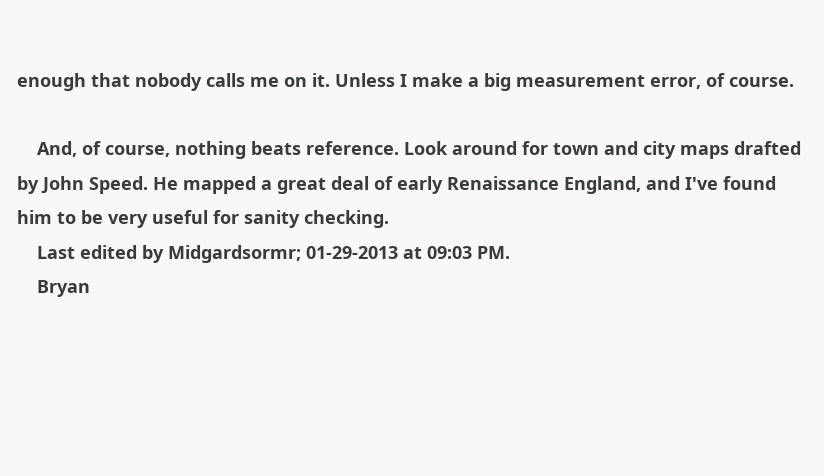enough that nobody calls me on it. Unless I make a big measurement error, of course.

    And, of course, nothing beats reference. Look around for town and city maps drafted by John Speed. He mapped a great deal of early Renaissance England, and I've found him to be very useful for sanity checking.
    Last edited by Midgardsormr; 01-29-2013 at 09:03 PM.
    Bryan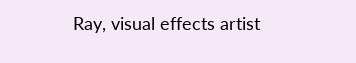Ray, visual effects artist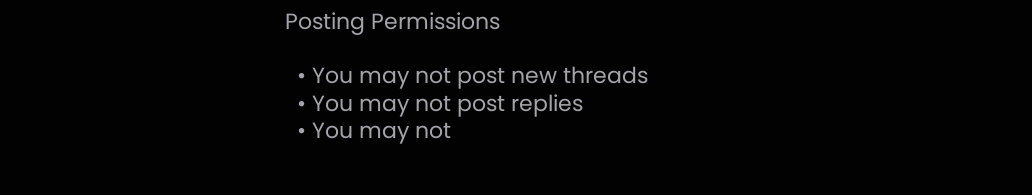Posting Permissions

  • You may not post new threads
  • You may not post replies
  • You may not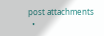post attachments
  •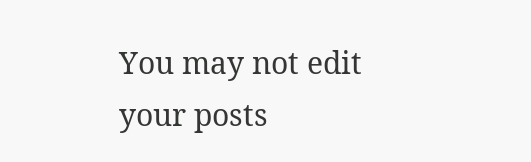You may not edit your posts